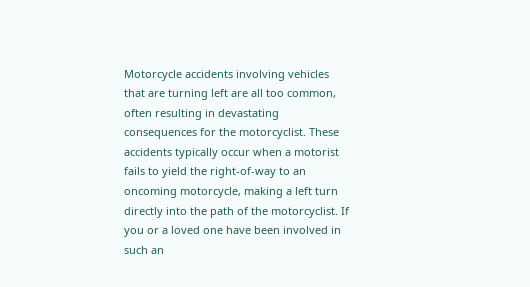Motorcycle accidents involving vehicles that are turning left are all too common, often resulting in devastating consequences for the motorcyclist. These accidents typically occur when a motorist fails to yield the right-of-way to an oncoming motorcycle, making a left turn directly into the path of the motorcyclist. If you or a loved one have been involved in such an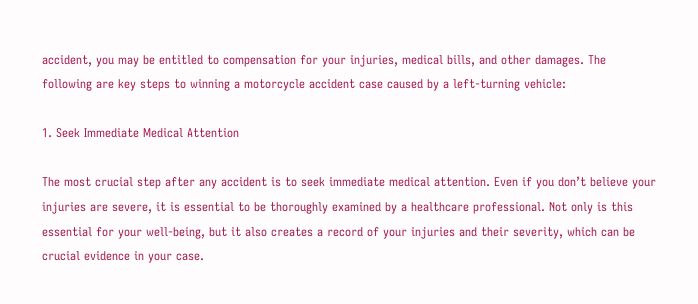accident, you may be entitled to compensation for your injuries, medical bills, and other damages. The following are key steps to winning a motorcycle accident case caused by a left-turning vehicle:

1. Seek Immediate Medical Attention

The most crucial step after any accident is to seek immediate medical attention. Even if you don’t believe your injuries are severe, it is essential to be thoroughly examined by a healthcare professional. Not only is this essential for your well-being, but it also creates a record of your injuries and their severity, which can be crucial evidence in your case.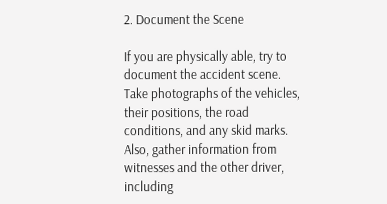2. Document the Scene

If you are physically able, try to document the accident scene. Take photographs of the vehicles, their positions, the road conditions, and any skid marks. Also, gather information from witnesses and the other driver, including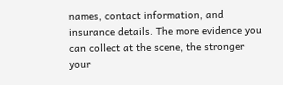names, contact information, and insurance details. The more evidence you can collect at the scene, the stronger your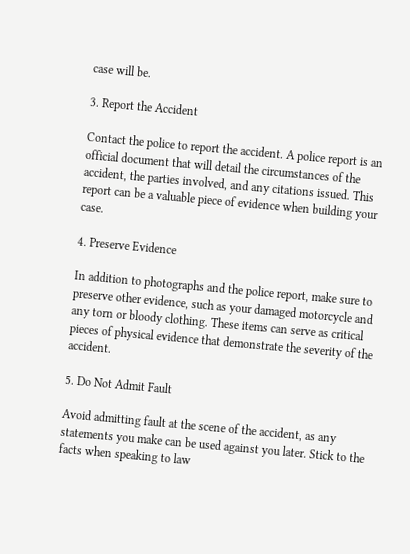case will be.

3. Report the Accident

Contact the police to report the accident. A police report is an official document that will detail the circumstances of the accident, the parties involved, and any citations issued. This report can be a valuable piece of evidence when building your case.

4. Preserve Evidence

In addition to photographs and the police report, make sure to preserve other evidence, such as your damaged motorcycle and any torn or bloody clothing. These items can serve as critical pieces of physical evidence that demonstrate the severity of the accident.

5. Do Not Admit Fault

Avoid admitting fault at the scene of the accident, as any statements you make can be used against you later. Stick to the facts when speaking to law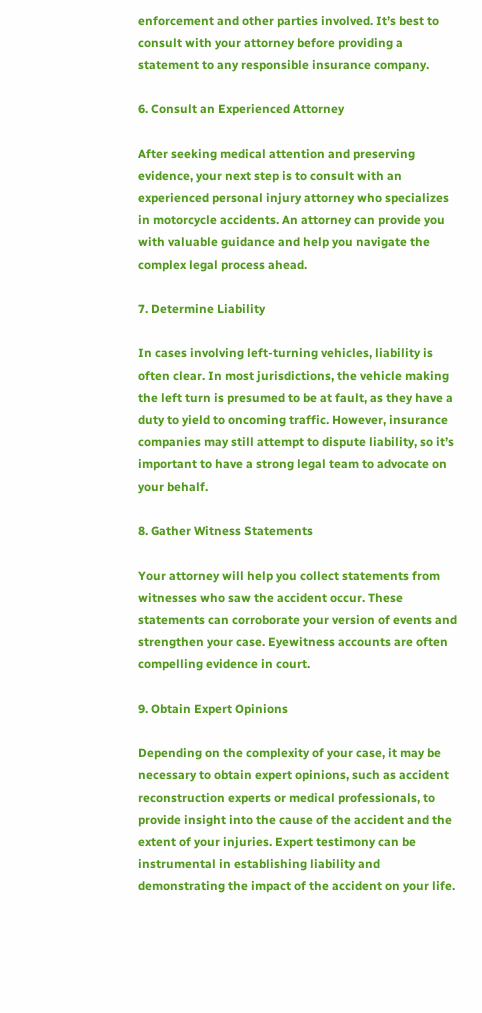enforcement and other parties involved. It’s best to consult with your attorney before providing a statement to any responsible insurance company.

6. Consult an Experienced Attorney

After seeking medical attention and preserving evidence, your next step is to consult with an experienced personal injury attorney who specializes in motorcycle accidents. An attorney can provide you with valuable guidance and help you navigate the complex legal process ahead.

7. Determine Liability

In cases involving left-turning vehicles, liability is often clear. In most jurisdictions, the vehicle making the left turn is presumed to be at fault, as they have a duty to yield to oncoming traffic. However, insurance companies may still attempt to dispute liability, so it’s important to have a strong legal team to advocate on your behalf.

8. Gather Witness Statements

Your attorney will help you collect statements from witnesses who saw the accident occur. These statements can corroborate your version of events and strengthen your case. Eyewitness accounts are often compelling evidence in court.

9. Obtain Expert Opinions

Depending on the complexity of your case, it may be necessary to obtain expert opinions, such as accident reconstruction experts or medical professionals, to provide insight into the cause of the accident and the extent of your injuries. Expert testimony can be instrumental in establishing liability and demonstrating the impact of the accident on your life.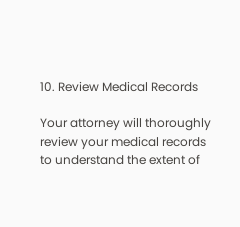10. Review Medical Records

Your attorney will thoroughly review your medical records to understand the extent of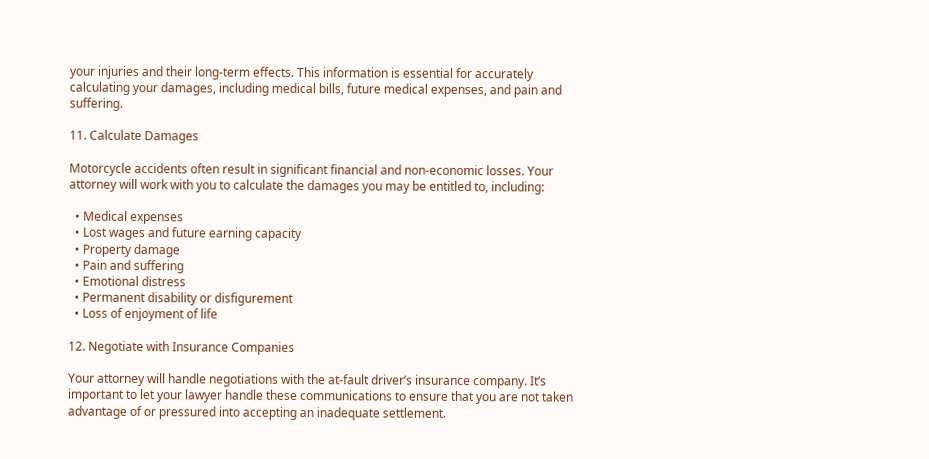your injuries and their long-term effects. This information is essential for accurately calculating your damages, including medical bills, future medical expenses, and pain and suffering.

11. Calculate Damages

Motorcycle accidents often result in significant financial and non-economic losses. Your attorney will work with you to calculate the damages you may be entitled to, including:

  • Medical expenses
  • Lost wages and future earning capacity
  • Property damage
  • Pain and suffering
  • Emotional distress
  • Permanent disability or disfigurement
  • Loss of enjoyment of life

12. Negotiate with Insurance Companies

Your attorney will handle negotiations with the at-fault driver’s insurance company. It’s important to let your lawyer handle these communications to ensure that you are not taken advantage of or pressured into accepting an inadequate settlement.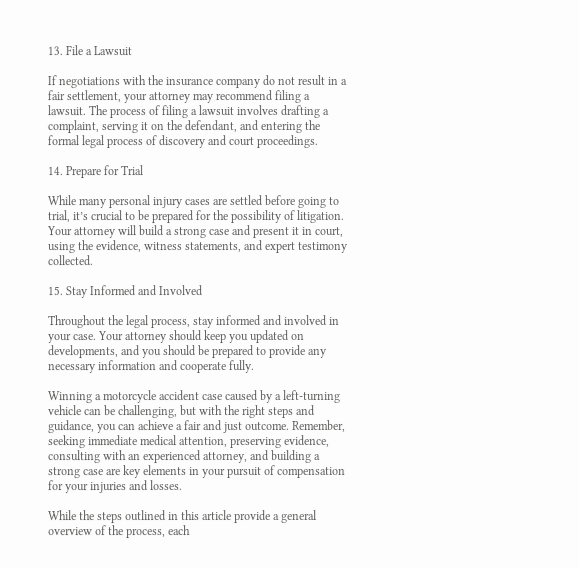13. File a Lawsuit

If negotiations with the insurance company do not result in a fair settlement, your attorney may recommend filing a lawsuit. The process of filing a lawsuit involves drafting a complaint, serving it on the defendant, and entering the formal legal process of discovery and court proceedings.

14. Prepare for Trial

While many personal injury cases are settled before going to trial, it’s crucial to be prepared for the possibility of litigation. Your attorney will build a strong case and present it in court, using the evidence, witness statements, and expert testimony collected.

15. Stay Informed and Involved

Throughout the legal process, stay informed and involved in your case. Your attorney should keep you updated on developments, and you should be prepared to provide any necessary information and cooperate fully.

Winning a motorcycle accident case caused by a left-turning vehicle can be challenging, but with the right steps and guidance, you can achieve a fair and just outcome. Remember, seeking immediate medical attention, preserving evidence, consulting with an experienced attorney, and building a strong case are key elements in your pursuit of compensation for your injuries and losses.

While the steps outlined in this article provide a general overview of the process, each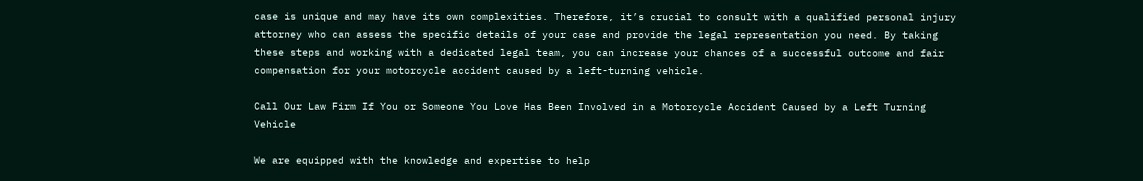case is unique and may have its own complexities. Therefore, it’s crucial to consult with a qualified personal injury attorney who can assess the specific details of your case and provide the legal representation you need. By taking these steps and working with a dedicated legal team, you can increase your chances of a successful outcome and fair compensation for your motorcycle accident caused by a left-turning vehicle.

Call Our Law Firm If You or Someone You Love Has Been Involved in a Motorcycle Accident Caused by a Left Turning Vehicle

We are equipped with the knowledge and expertise to help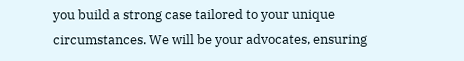you build a strong case tailored to your unique circumstances. We will be your advocates, ensuring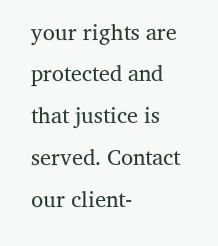your rights are protected and that justice is served. Contact our client-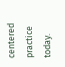centered practice today.